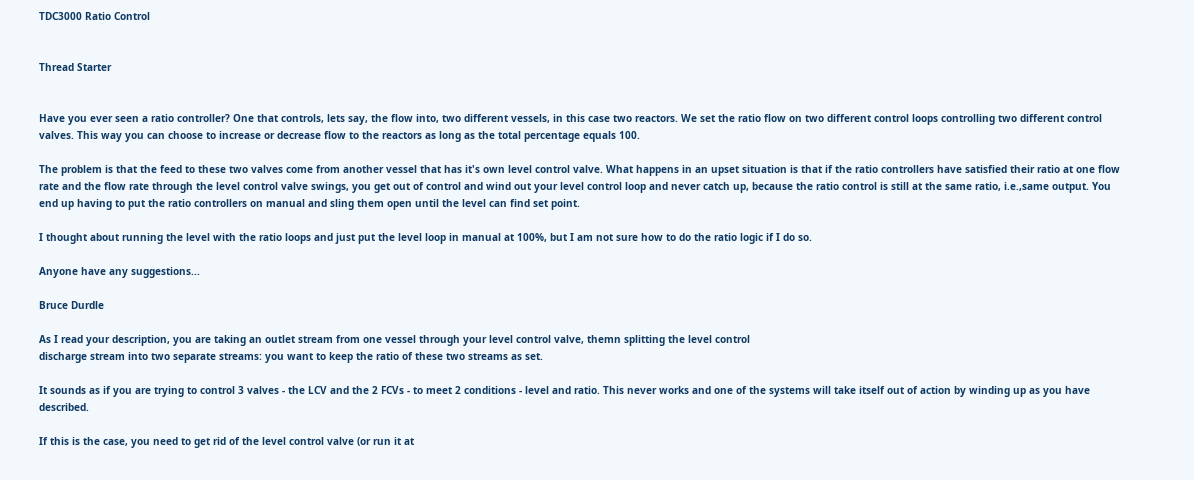TDC3000 Ratio Control


Thread Starter


Have you ever seen a ratio controller? One that controls, lets say, the flow into, two different vessels, in this case two reactors. We set the ratio flow on two different control loops controlling two different control valves. This way you can choose to increase or decrease flow to the reactors as long as the total percentage equals 100.

The problem is that the feed to these two valves come from another vessel that has it's own level control valve. What happens in an upset situation is that if the ratio controllers have satisfied their ratio at one flow rate and the flow rate through the level control valve swings, you get out of control and wind out your level control loop and never catch up, because the ratio control is still at the same ratio, i.e.,same output. You end up having to put the ratio controllers on manual and sling them open until the level can find set point.

I thought about running the level with the ratio loops and just put the level loop in manual at 100%, but I am not sure how to do the ratio logic if I do so.

Anyone have any suggestions...

Bruce Durdle

As I read your description, you are taking an outlet stream from one vessel through your level control valve, themn splitting the level control
discharge stream into two separate streams: you want to keep the ratio of these two streams as set.

It sounds as if you are trying to control 3 valves - the LCV and the 2 FCVs - to meet 2 conditions - level and ratio. This never works and one of the systems will take itself out of action by winding up as you have described.

If this is the case, you need to get rid of the level control valve (or run it at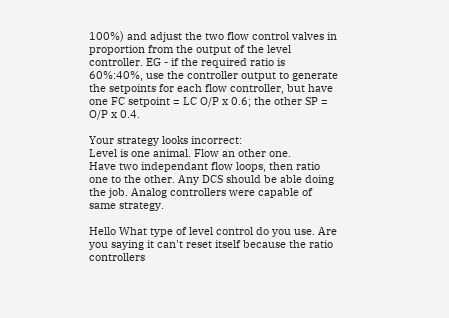100%) and adjust the two flow control valves in proportion from the output of the level controller. EG - if the required ratio is 60%:40%, use the controller output to generate the setpoints for each flow controller, but have one FC setpoint = LC O/P x 0.6; the other SP = O/P x 0.4.

Your strategy looks incorrect:
Level is one animal. Flow an other one.
Have two independant flow loops, then ratio one to the other. Any DCS should be able doing the job. Analog controllers were capable of same strategy.

Hello What type of level control do you use. Are you saying it can't reset itself because the ratio controllers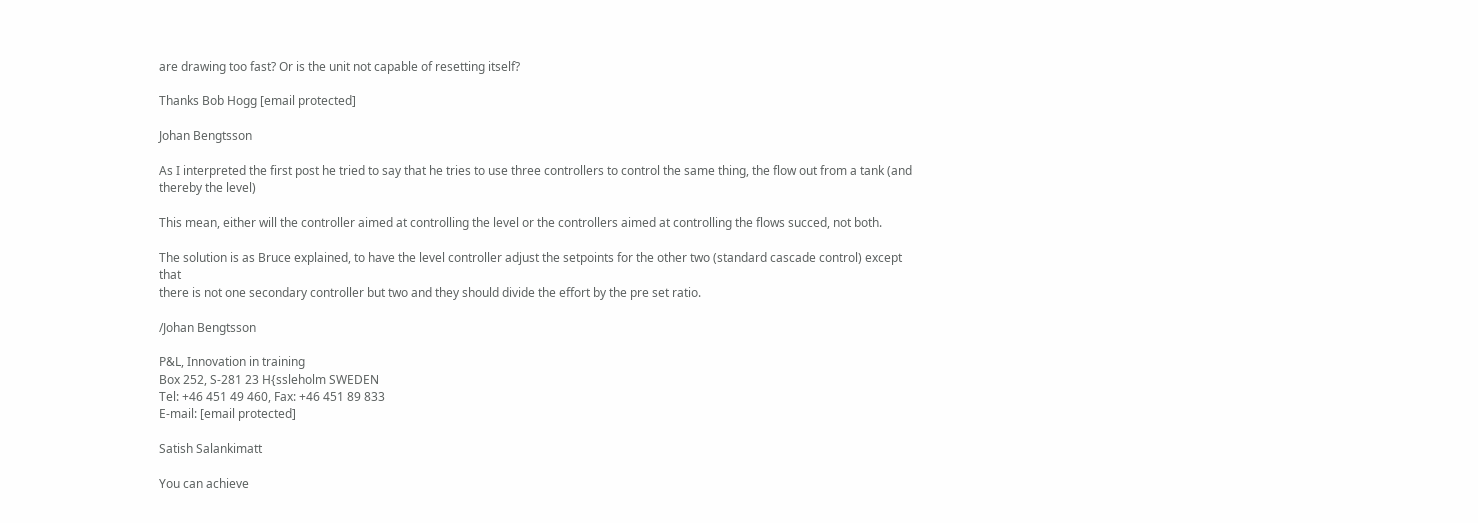are drawing too fast? Or is the unit not capable of resetting itself?

Thanks Bob Hogg [email protected]

Johan Bengtsson

As I interpreted the first post he tried to say that he tries to use three controllers to control the same thing, the flow out from a tank (and thereby the level)

This mean, either will the controller aimed at controlling the level or the controllers aimed at controlling the flows succed, not both.

The solution is as Bruce explained, to have the level controller adjust the setpoints for the other two (standard cascade control) except that
there is not one secondary controller but two and they should divide the effort by the pre set ratio.

/Johan Bengtsson

P&L, Innovation in training
Box 252, S-281 23 H{ssleholm SWEDEN
Tel: +46 451 49 460, Fax: +46 451 89 833
E-mail: [email protected]

Satish Salankimatt

You can achieve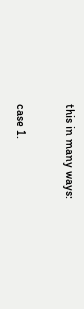this in many ways:

case 1.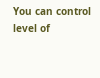You can control level of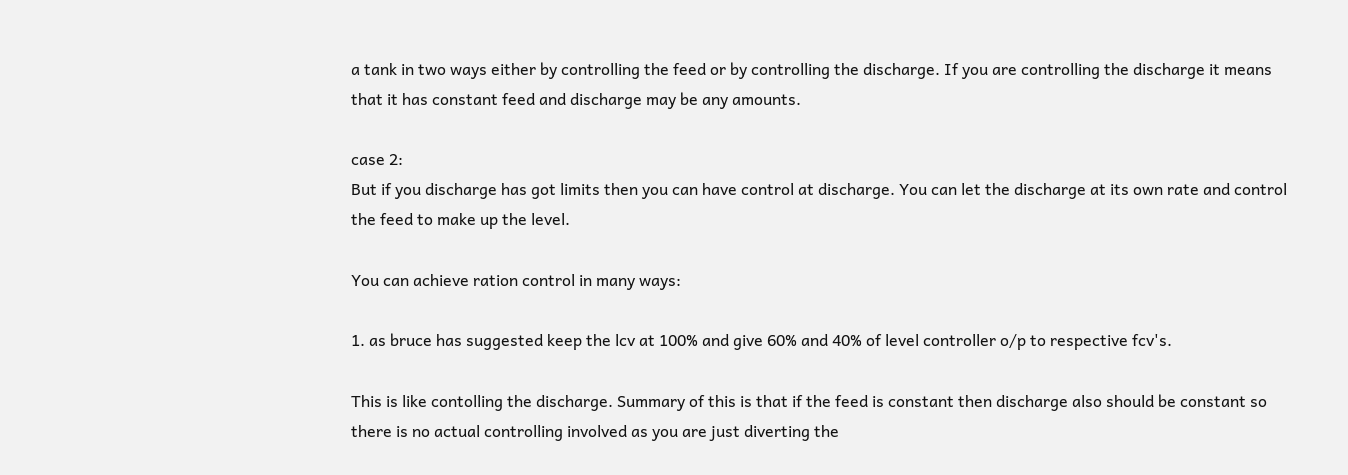a tank in two ways either by controlling the feed or by controlling the discharge. If you are controlling the discharge it means that it has constant feed and discharge may be any amounts.

case 2:
But if you discharge has got limits then you can have control at discharge. You can let the discharge at its own rate and control the feed to make up the level.

You can achieve ration control in many ways:

1. as bruce has suggested keep the lcv at 100% and give 60% and 40% of level controller o/p to respective fcv's.

This is like contolling the discharge. Summary of this is that if the feed is constant then discharge also should be constant so there is no actual controlling involved as you are just diverting the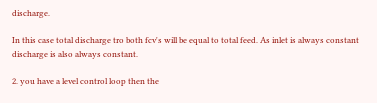discharge.

In this case total discharge tro both fcv's will be equal to total feed. As inlet is always constant discharge is also always constant.

2. you have a level control loop then the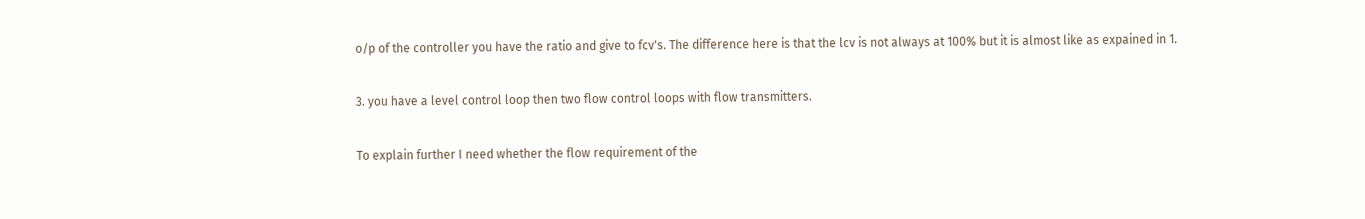o/p of the controller you have the ratio and give to fcv's. The difference here is that the lcv is not always at 100% but it is almost like as expained in 1.

3. you have a level control loop then two flow control loops with flow transmitters.

To explain further I need whether the flow requirement of the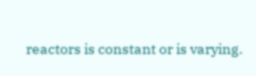reactors is constant or is varying.